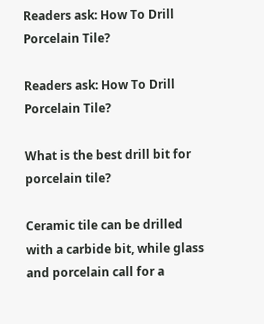Readers ask: How To Drill Porcelain Tile?

Readers ask: How To Drill Porcelain Tile?

What is the best drill bit for porcelain tile?

Ceramic tile can be drilled with a carbide bit, while glass and porcelain call for a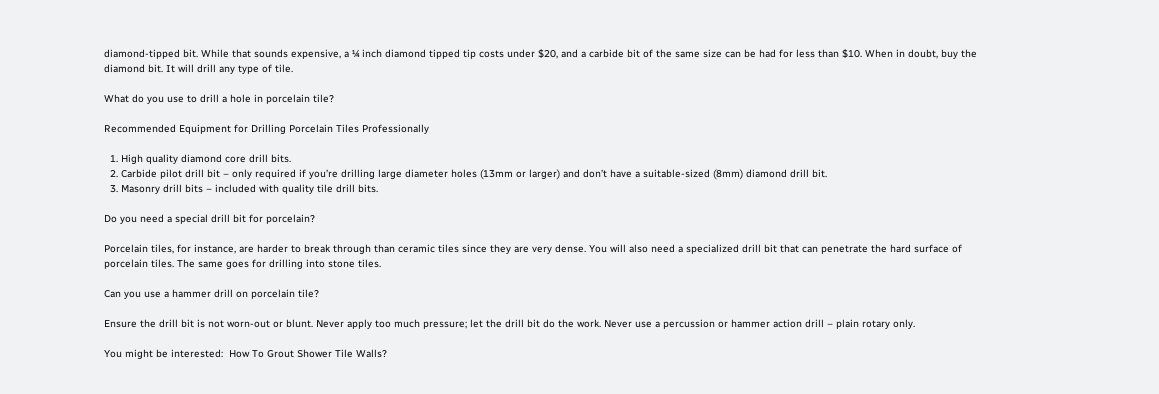diamond-tipped bit. While that sounds expensive, a ¼ inch diamond tipped tip costs under $20, and a carbide bit of the same size can be had for less than $10. When in doubt, buy the diamond bit. It will drill any type of tile.

What do you use to drill a hole in porcelain tile?

Recommended Equipment for Drilling Porcelain Tiles Professionally

  1. High quality diamond core drill bits.
  2. Carbide pilot drill bit – only required if you’re drilling large diameter holes (13mm or larger) and don’t have a suitable-sized (8mm) diamond drill bit.
  3. Masonry drill bits – included with quality tile drill bits.

Do you need a special drill bit for porcelain?

Porcelain tiles, for instance, are harder to break through than ceramic tiles since they are very dense. You will also need a specialized drill bit that can penetrate the hard surface of porcelain tiles. The same goes for drilling into stone tiles.

Can you use a hammer drill on porcelain tile?

Ensure the drill bit is not worn-out or blunt. Never apply too much pressure; let the drill bit do the work. Never use a percussion or hammer action drill – plain rotary only.

You might be interested:  How To Grout Shower Tile Walls?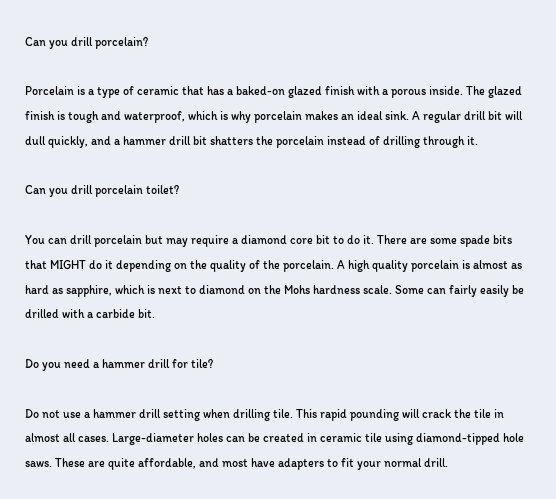Can you drill porcelain?

Porcelain is a type of ceramic that has a baked-on glazed finish with a porous inside. The glazed finish is tough and waterproof, which is why porcelain makes an ideal sink. A regular drill bit will dull quickly, and a hammer drill bit shatters the porcelain instead of drilling through it.

Can you drill porcelain toilet?

You can drill porcelain but may require a diamond core bit to do it. There are some spade bits that MIGHT do it depending on the quality of the porcelain. A high quality porcelain is almost as hard as sapphire, which is next to diamond on the Mohs hardness scale. Some can fairly easily be drilled with a carbide bit.

Do you need a hammer drill for tile?

Do not use a hammer drill setting when drilling tile. This rapid pounding will crack the tile in almost all cases. Large-diameter holes can be created in ceramic tile using diamond-tipped hole saws. These are quite affordable, and most have adapters to fit your normal drill.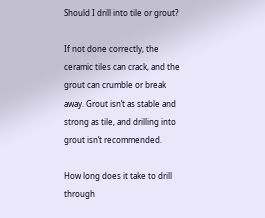Should I drill into tile or grout?

If not done correctly, the ceramic tiles can crack, and the grout can crumble or break away. Grout isn’t as stable and strong as tile, and drilling into grout isn’t recommended.

How long does it take to drill through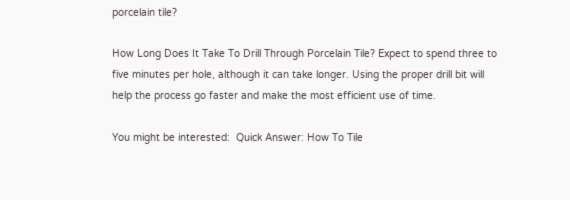porcelain tile?

How Long Does It Take To Drill Through Porcelain Tile? Expect to spend three to five minutes per hole, although it can take longer. Using the proper drill bit will help the process go faster and make the most efficient use of time.

You might be interested:  Quick Answer: How To Tile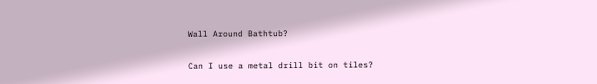Wall Around Bathtub?

Can I use a metal drill bit on tiles?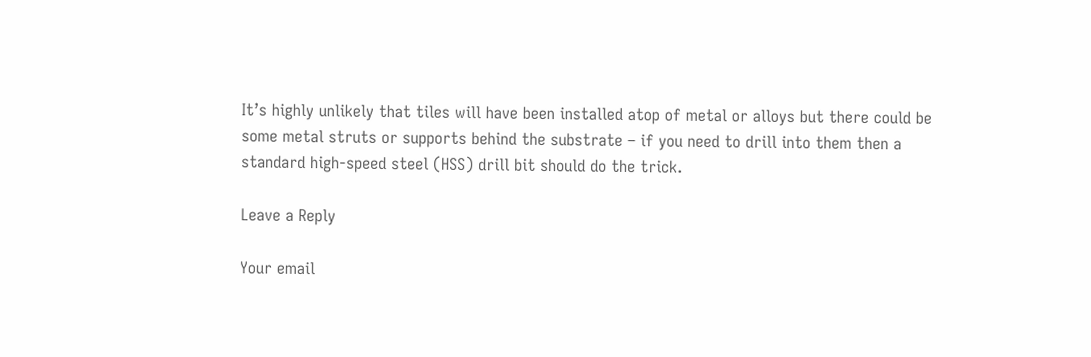It’s highly unlikely that tiles will have been installed atop of metal or alloys but there could be some metal struts or supports behind the substrate – if you need to drill into them then a standard high-speed steel (HSS) drill bit should do the trick.

Leave a Reply

Your email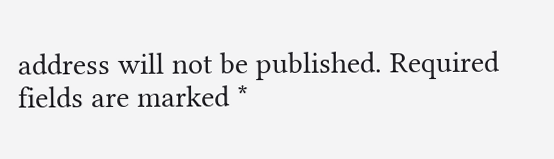address will not be published. Required fields are marked *